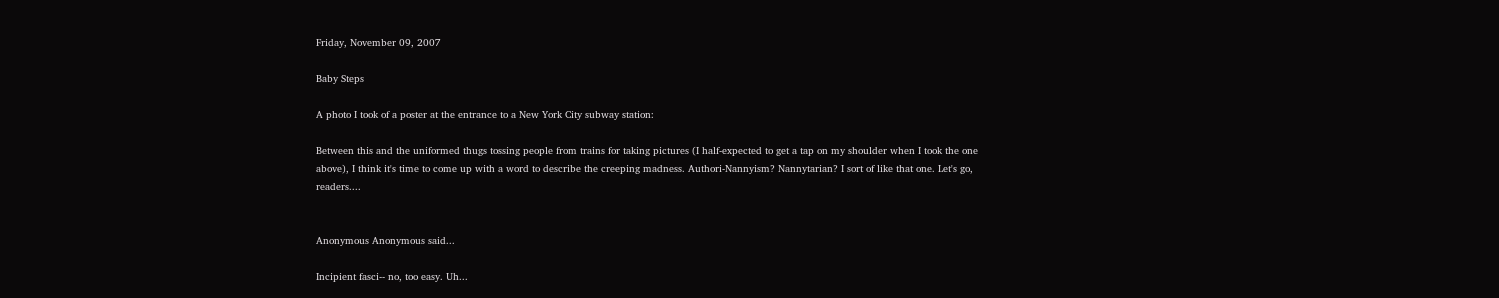Friday, November 09, 2007

Baby Steps

A photo I took of a poster at the entrance to a New York City subway station:

Between this and the uniformed thugs tossing people from trains for taking pictures (I half-expected to get a tap on my shoulder when I took the one above), I think it's time to come up with a word to describe the creeping madness. Authori-Nannyism? Nannytarian? I sort of like that one. Let's go, readers....


Anonymous Anonymous said...

Incipient fasci-- no, too easy. Uh...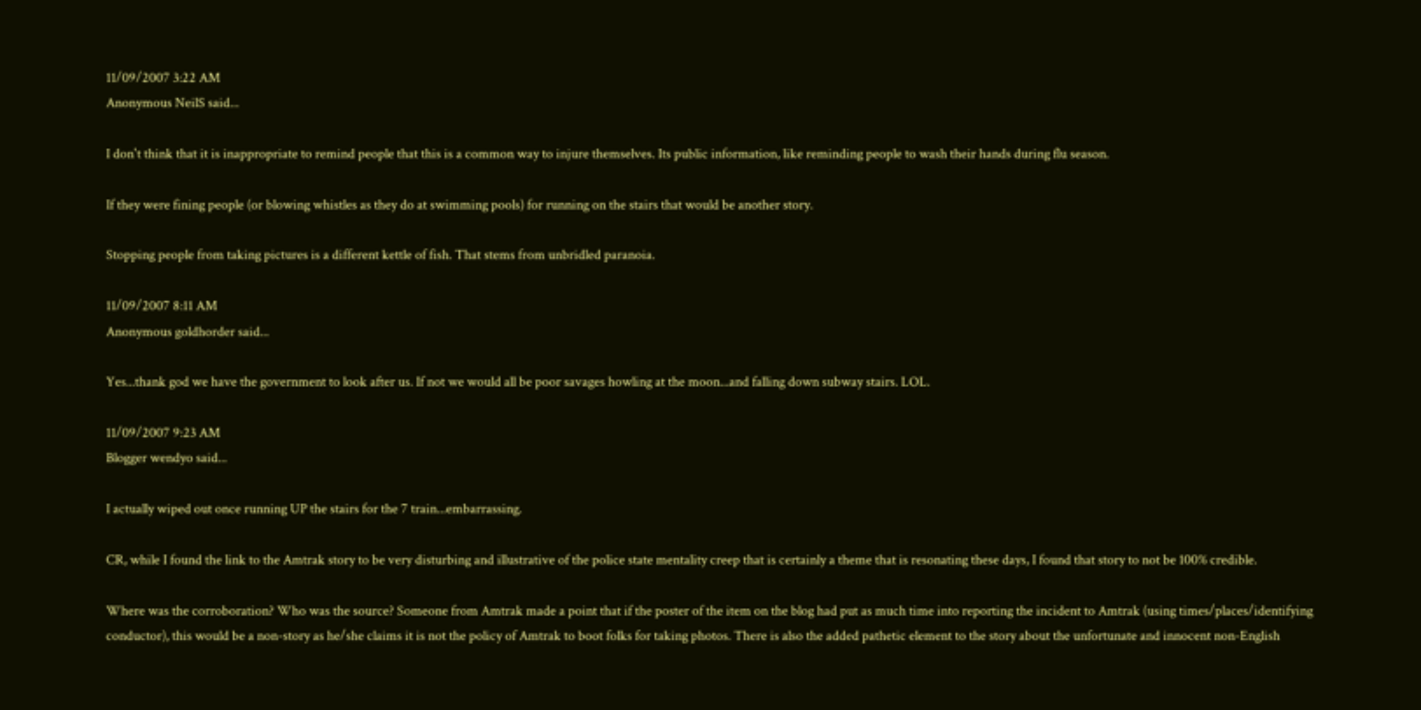11/09/2007 3:22 AM
Anonymous NeilS said...

I don't think that it is inappropriate to remind people that this is a common way to injure themselves. Its public information, like reminding people to wash their hands during flu season.

If they were fining people (or blowing whistles as they do at swimming pools) for running on the stairs that would be another story.

Stopping people from taking pictures is a different kettle of fish. That stems from unbridled paranoia.

11/09/2007 8:11 AM
Anonymous goldhorder said...

Yes...thank god we have the government to look after us. If not we would all be poor savages howling at the moon...and falling down subway stairs. LOL.

11/09/2007 9:23 AM
Blogger wendyo said...

I actually wiped out once running UP the stairs for the 7 train...embarrassing.

CR, while I found the link to the Amtrak story to be very disturbing and illustrative of the police state mentality creep that is certainly a theme that is resonating these days, I found that story to not be 100% credible.

Where was the corroboration? Who was the source? Someone from Amtrak made a point that if the poster of the item on the blog had put as much time into reporting the incident to Amtrak (using times/places/identifying conductor), this would be a non-story as he/she claims it is not the policy of Amtrak to boot folks for taking photos. There is also the added pathetic element to the story about the unfortunate and innocent non-English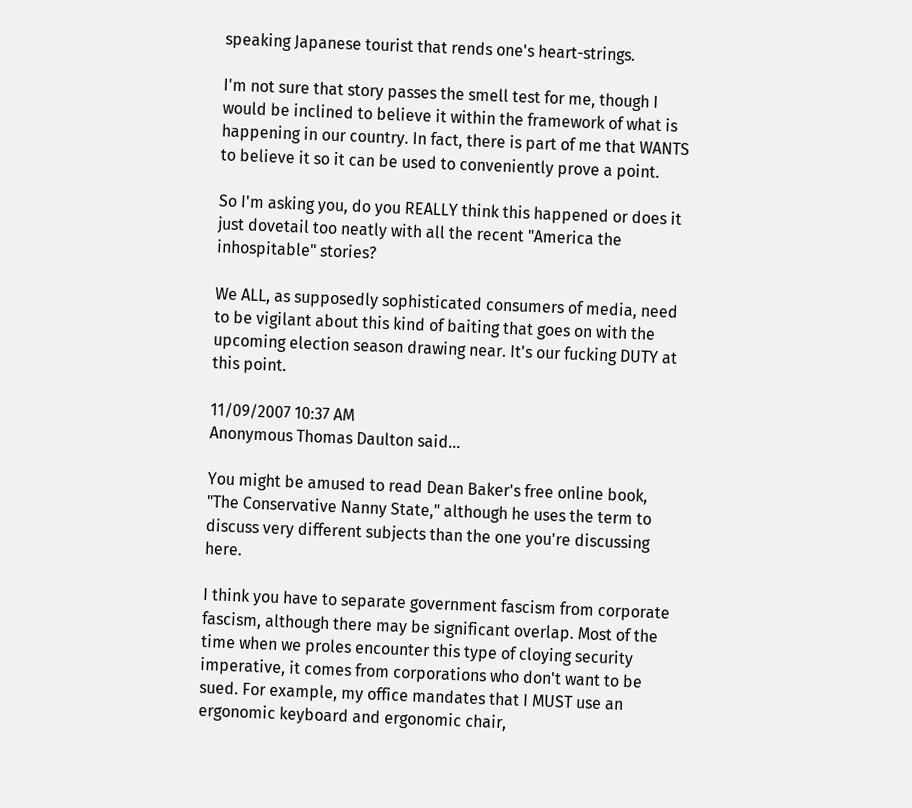speaking Japanese tourist that rends one's heart-strings.

I'm not sure that story passes the smell test for me, though I would be inclined to believe it within the framework of what is happening in our country. In fact, there is part of me that WANTS to believe it so it can be used to conveniently prove a point.

So I'm asking you, do you REALLY think this happened or does it just dovetail too neatly with all the recent "America the inhospitable" stories?

We ALL, as supposedly sophisticated consumers of media, need to be vigilant about this kind of baiting that goes on with the upcoming election season drawing near. It's our fucking DUTY at this point.

11/09/2007 10:37 AM
Anonymous Thomas Daulton said...

You might be amused to read Dean Baker's free online book, "The Conservative Nanny State," although he uses the term to discuss very different subjects than the one you're discussing here.

I think you have to separate government fascism from corporate fascism, although there may be significant overlap. Most of the time when we proles encounter this type of cloying security imperative, it comes from corporations who don't want to be sued. For example, my office mandates that I MUST use an ergonomic keyboard and ergonomic chair,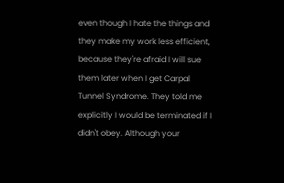even though I hate the things and they make my work less efficient, because they're afraid I will sue them later when I get Carpal Tunnel Syndrome. They told me explicitly I would be terminated if I didn't obey. Although your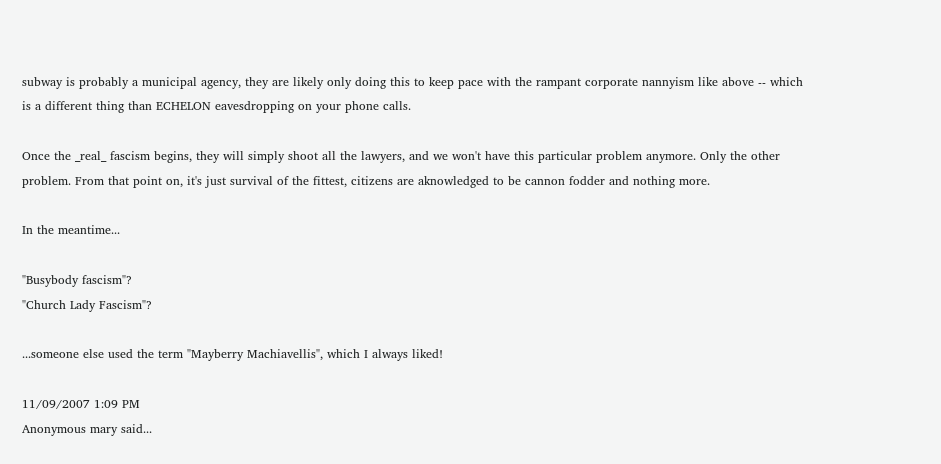subway is probably a municipal agency, they are likely only doing this to keep pace with the rampant corporate nannyism like above -- which is a different thing than ECHELON eavesdropping on your phone calls.

Once the _real_ fascism begins, they will simply shoot all the lawyers, and we won't have this particular problem anymore. Only the other problem. From that point on, it's just survival of the fittest, citizens are aknowledged to be cannon fodder and nothing more.

In the meantime...

"Busybody fascism"?
"Church Lady Fascism"?

...someone else used the term "Mayberry Machiavellis", which I always liked!

11/09/2007 1:09 PM
Anonymous mary said...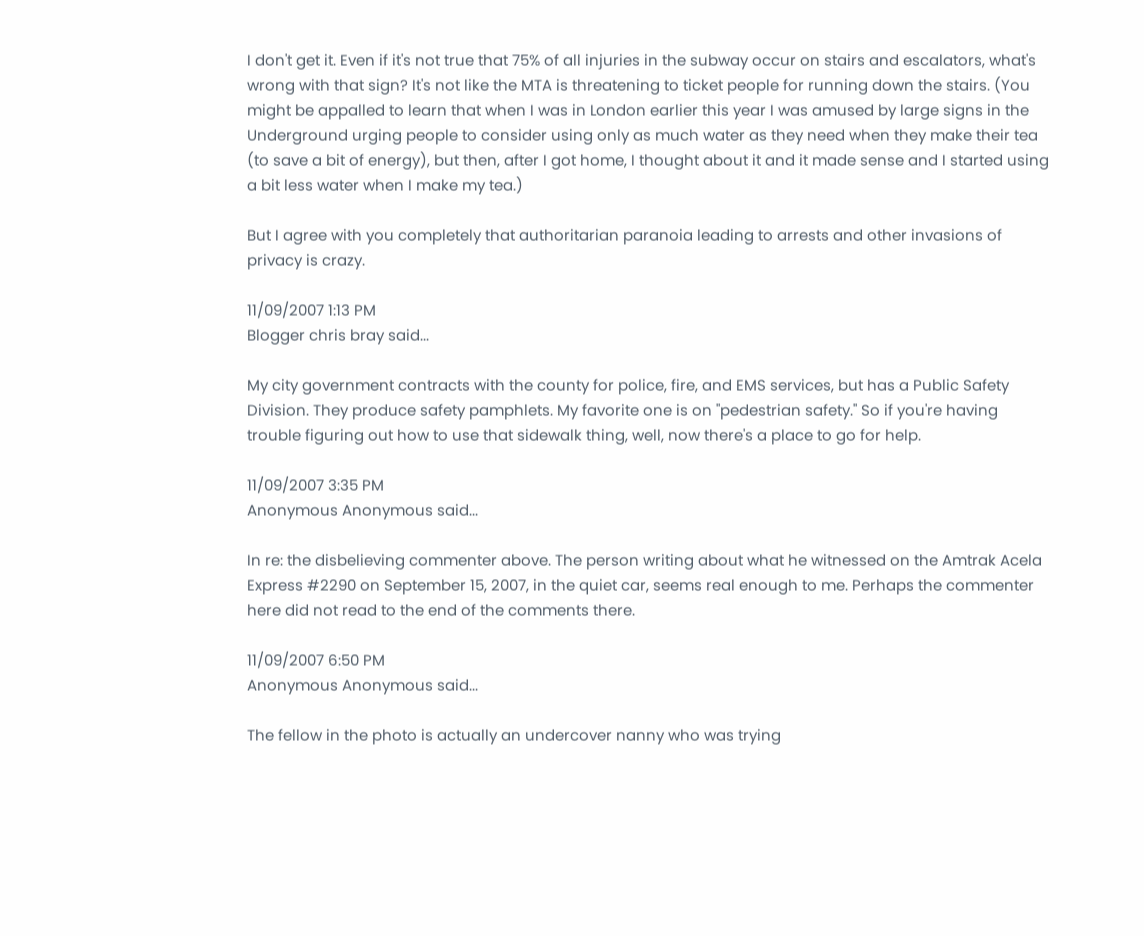I don't get it. Even if it's not true that 75% of all injuries in the subway occur on stairs and escalators, what's wrong with that sign? It's not like the MTA is threatening to ticket people for running down the stairs. (You might be appalled to learn that when I was in London earlier this year I was amused by large signs in the Underground urging people to consider using only as much water as they need when they make their tea (to save a bit of energy), but then, after I got home, I thought about it and it made sense and I started using a bit less water when I make my tea.)

But I agree with you completely that authoritarian paranoia leading to arrests and other invasions of privacy is crazy.

11/09/2007 1:13 PM
Blogger chris bray said...

My city government contracts with the county for police, fire, and EMS services, but has a Public Safety Division. They produce safety pamphlets. My favorite one is on "pedestrian safety." So if you're having trouble figuring out how to use that sidewalk thing, well, now there's a place to go for help.

11/09/2007 3:35 PM
Anonymous Anonymous said...

In re: the disbelieving commenter above. The person writing about what he witnessed on the Amtrak Acela Express #2290 on September 15, 2007, in the quiet car, seems real enough to me. Perhaps the commenter here did not read to the end of the comments there.

11/09/2007 6:50 PM
Anonymous Anonymous said...

The fellow in the photo is actually an undercover nanny who was trying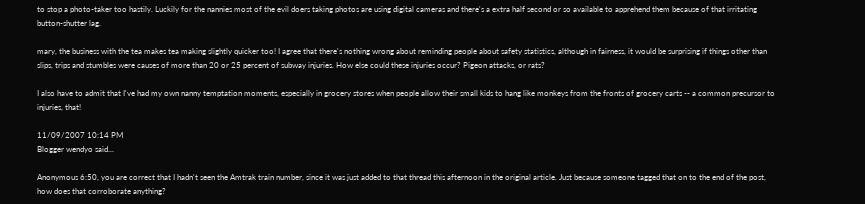to stop a photo-taker too hastily. Luckily for the nannies most of the evil doers taking photos are using digital cameras and there's a extra half second or so available to apprehend them because of that irritating button-shutter lag.

mary, the business with the tea makes tea making slightly quicker too! I agree that there's nothing wrong about reminding people about safety statistics, although in fairness, it would be surprising if things other than slips, trips and stumbles were causes of more than 20 or 25 percent of subway injuries. How else could these injuries occur? Pigeon attacks, or rats?

I also have to admit that I've had my own nanny temptation moments, especially in grocery stores when people allow their small kids to hang like monkeys from the fronts of grocery carts -- a common precursor to injuries, that!

11/09/2007 10:14 PM
Blogger wendyo said...

Anonymous 6:50, you are correct that I hadn't seen the Amtrak train number, since it was just added to that thread this afternoon in the original article. Just because someone tagged that on to the end of the post, how does that corroborate anything?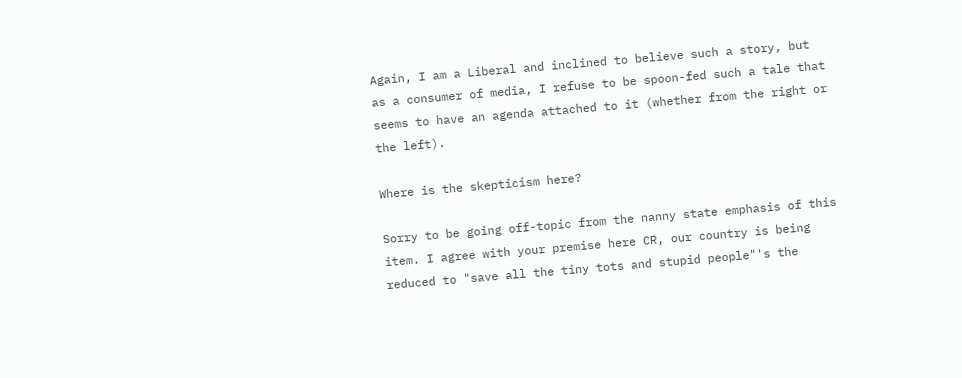Again, I am a Liberal and inclined to believe such a story, but as a consumer of media, I refuse to be spoon-fed such a tale that seems to have an agenda attached to it (whether from the right or the left).

Where is the skepticism here?

Sorry to be going off-topic from the nanny state emphasis of this item. I agree with your premise here CR, our country is being reduced to "save all the tiny tots and stupid people"'s the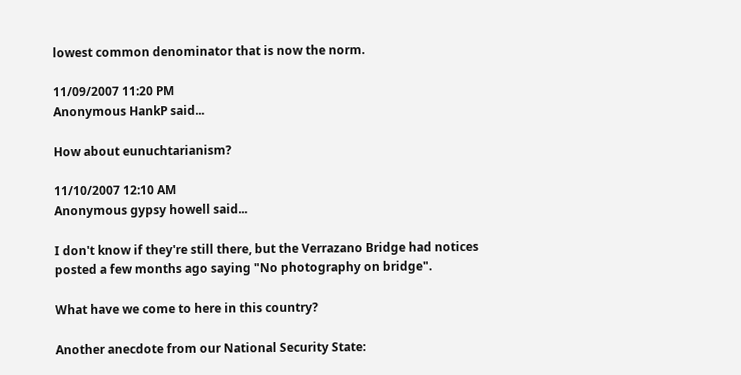lowest common denominator that is now the norm.

11/09/2007 11:20 PM
Anonymous HankP said...

How about eunuchtarianism?

11/10/2007 12:10 AM
Anonymous gypsy howell said...

I don't know if they're still there, but the Verrazano Bridge had notices posted a few months ago saying "No photography on bridge".

What have we come to here in this country?

Another anecdote from our National Security State: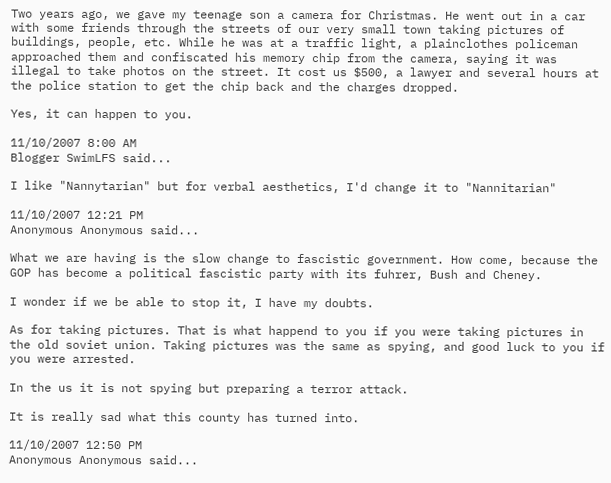Two years ago, we gave my teenage son a camera for Christmas. He went out in a car with some friends through the streets of our very small town taking pictures of buildings, people, etc. While he was at a traffic light, a plainclothes policeman approached them and confiscated his memory chip from the camera, saying it was illegal to take photos on the street. It cost us $500, a lawyer and several hours at the police station to get the chip back and the charges dropped.

Yes, it can happen to you.

11/10/2007 8:00 AM
Blogger SwimLFS said...

I like "Nannytarian" but for verbal aesthetics, I'd change it to "Nannitarian"

11/10/2007 12:21 PM
Anonymous Anonymous said...

What we are having is the slow change to fascistic government. How come, because the GOP has become a political fascistic party with its fuhrer, Bush and Cheney.

I wonder if we be able to stop it, I have my doubts.

As for taking pictures. That is what happend to you if you were taking pictures in the old soviet union. Taking pictures was the same as spying, and good luck to you if you were arrested.

In the us it is not spying but preparing a terror attack.

It is really sad what this county has turned into.

11/10/2007 12:50 PM
Anonymous Anonymous said...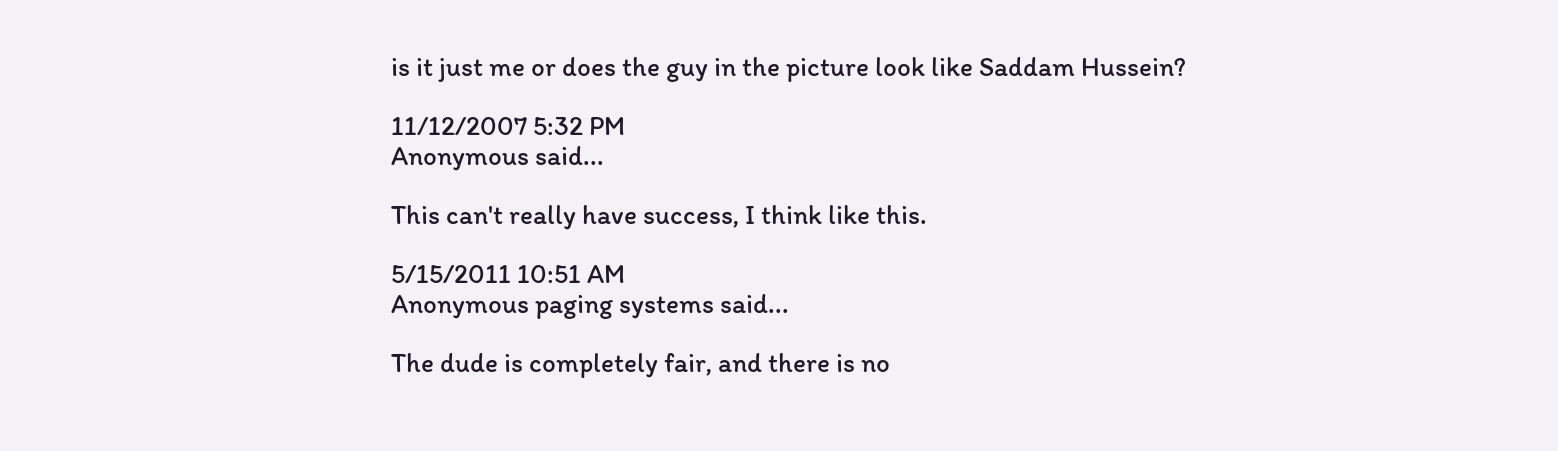is it just me or does the guy in the picture look like Saddam Hussein?

11/12/2007 5:32 PM
Anonymous said...

This can't really have success, I think like this.

5/15/2011 10:51 AM
Anonymous paging systems said...

The dude is completely fair, and there is no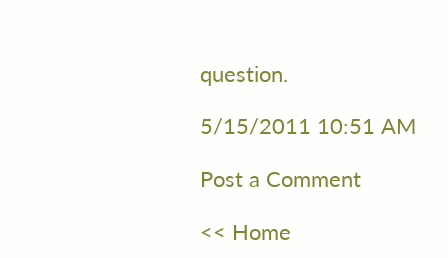question.

5/15/2011 10:51 AM

Post a Comment

<< Home